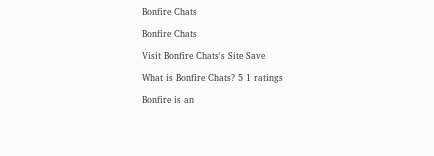Bonfire Chats

Bonfire Chats

Visit Bonfire Chats's Site Save

What is Bonfire Chats? 5 1 ratings

Bonfire is an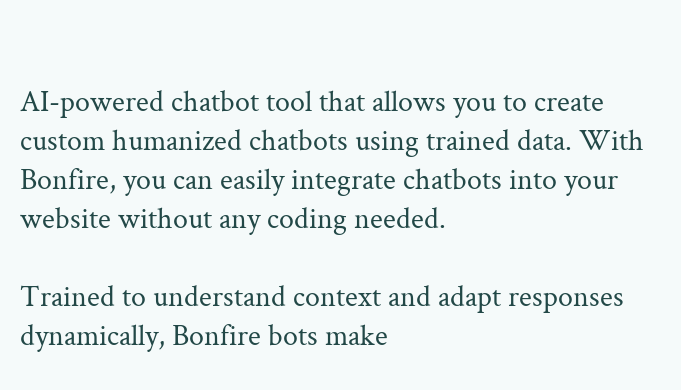AI-powered chatbot tool that allows you to create custom humanized chatbots using trained data. With Bonfire, you can easily integrate chatbots into your website without any coding needed.

Trained to understand context and adapt responses dynamically, Bonfire bots make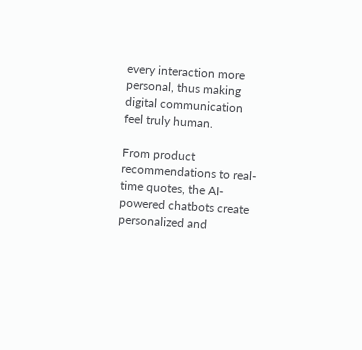every interaction more personal, thus making digital communication feel truly human.

From product recommendations to real-time quotes, the AI-powered chatbots create personalized and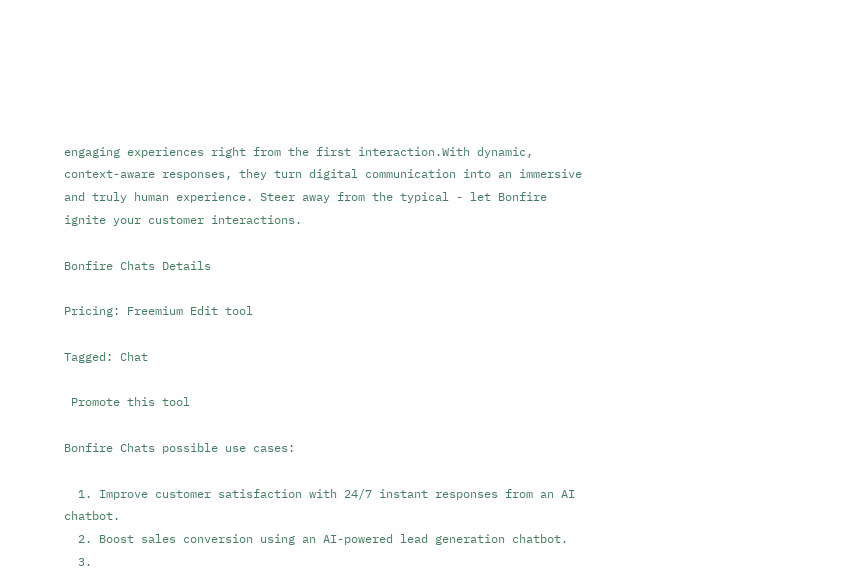engaging experiences right from the first interaction.With dynamic, context-aware responses, they turn digital communication into an immersive and truly human experience. Steer away from the typical - let Bonfire ignite your customer interactions.

Bonfire Chats Details

Pricing: Freemium Edit tool

Tagged: Chat

 Promote this tool

Bonfire Chats possible use cases:

  1. Improve customer satisfaction with 24/7 instant responses from an AI chatbot.
  2. Boost sales conversion using an AI-powered lead generation chatbot.
  3.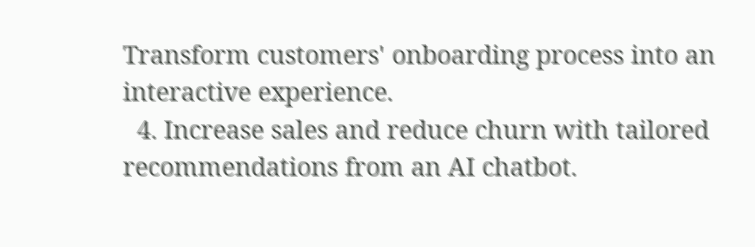Transform customers' onboarding process into an interactive experience.
  4. Increase sales and reduce churn with tailored recommendations from an AI chatbot.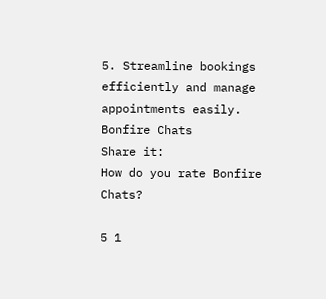5. Streamline bookings efficiently and manage appointments easily. Bonfire Chats
Share it:
How do you rate Bonfire Chats?

5 1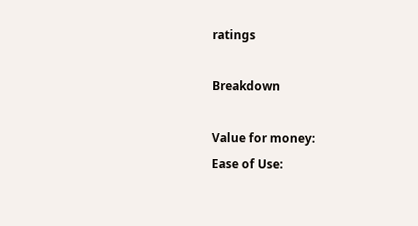ratings

Breakdown

Value for money:
Ease of Use: